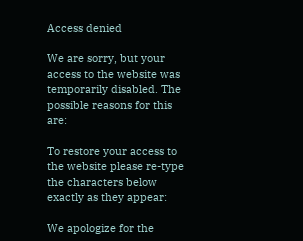Access denied

We are sorry, but your access to the website was temporarily disabled. The possible reasons for this are:

To restore your access to the website please re-type the characters below exactly as they appear:

We apologize for the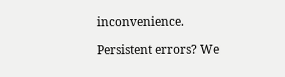inconvenience.

Persistent errors? We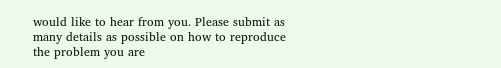would like to hear from you. Please submit as many details as possible on how to reproduce the problem you are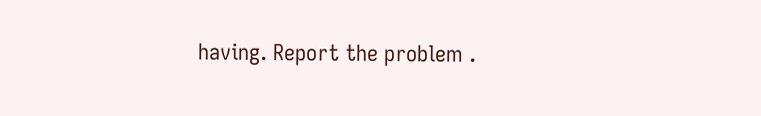having. Report the problem .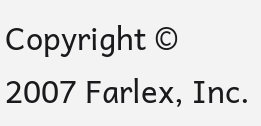Copyright © 2007 Farlex, Inc.